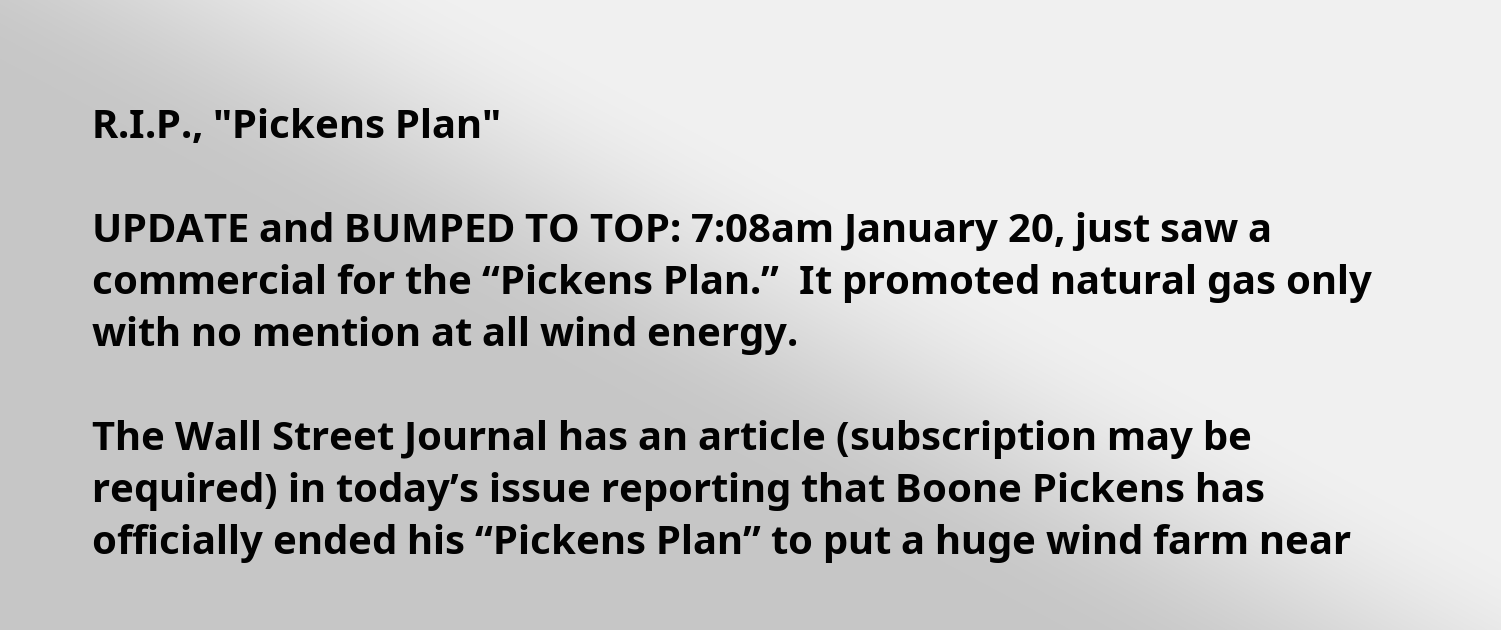R.I.P., "Pickens Plan"

UPDATE and BUMPED TO TOP: 7:08am January 20, just saw a commercial for the “Pickens Plan.”  It promoted natural gas only with no mention at all wind energy.

The Wall Street Journal has an article (subscription may be required) in today’s issue reporting that Boone Pickens has officially ended his “Pickens Plan” to put a huge wind farm near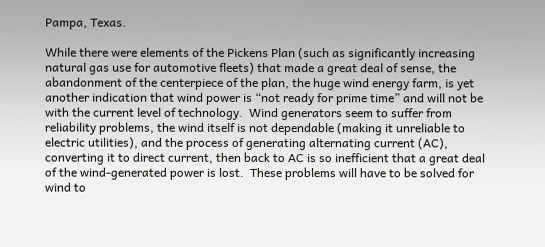Pampa, Texas.

While there were elements of the Pickens Plan (such as significantly increasing natural gas use for automotive fleets) that made a great deal of sense, the abandonment of the centerpiece of the plan, the huge wind energy farm, is yet another indication that wind power is “not ready for prime time” and will not be with the current level of technology.  Wind generators seem to suffer from reliability problems, the wind itself is not dependable (making it unreliable to electric utilities), and the process of generating alternating current (AC), converting it to direct current, then back to AC is so inefficient that a great deal of the wind-generated power is lost.  These problems will have to be solved for wind to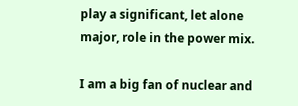play a significant, let alone major, role in the power mix.

I am a big fan of nuclear and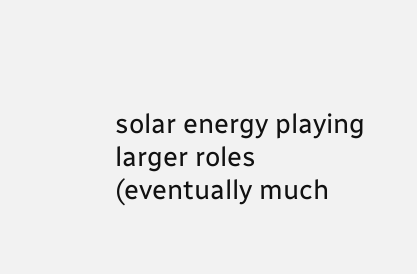solar energy playing larger roles (eventually much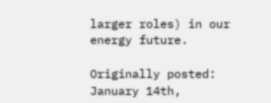larger roles) in our energy future.

Originally posted:  January 14th,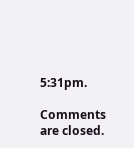5:31pm.

Comments are closed.